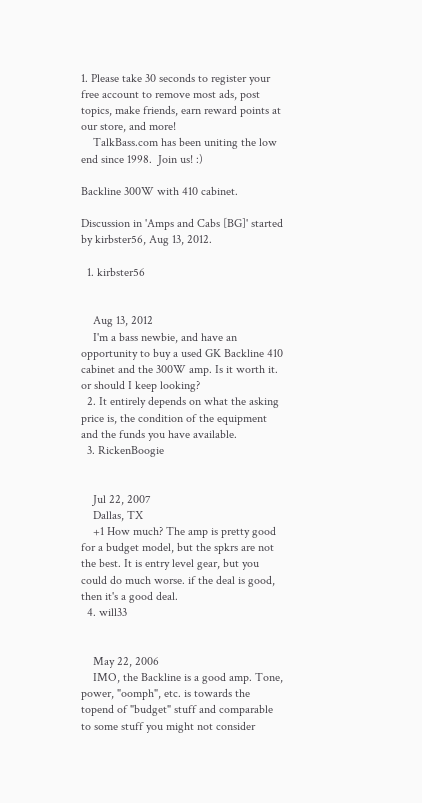1. Please take 30 seconds to register your free account to remove most ads, post topics, make friends, earn reward points at our store, and more!
    TalkBass.com has been uniting the low end since 1998.  Join us! :)

Backline 300W with 410 cabinet.

Discussion in 'Amps and Cabs [BG]' started by kirbster56, Aug 13, 2012.

  1. kirbster56


    Aug 13, 2012
    I'm a bass newbie, and have an opportunity to buy a used GK Backline 410 cabinet and the 300W amp. Is it worth it. or should I keep looking?
  2. It entirely depends on what the asking price is, the condition of the equipment and the funds you have available.
  3. RickenBoogie


    Jul 22, 2007
    Dallas, TX
    +1 How much? The amp is pretty good for a budget model, but the spkrs are not the best. It is entry level gear, but you could do much worse. if the deal is good, then it's a good deal.
  4. will33


    May 22, 2006
    IMO, the Backline is a good amp. Tone, power, "oomph", etc. is towards the topend of "budget" stuff and comparable to some stuff you might not consider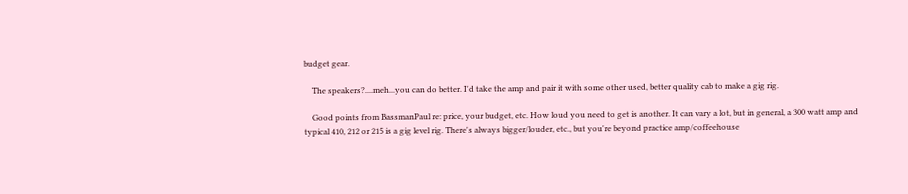budget gear.

    The speakers?....meh...you can do better. I'd take the amp and pair it with some other used, better quality cab to make a gig rig.

    Good points from BassmanPaul re: price, your budget, etc. How loud you need to get is another. It can vary a lot, but in general, a 300 watt amp and typical 410, 212 or 215 is a gig level rig. There's always bigger/louder, etc., but you're beyond practice amp/coffeehouse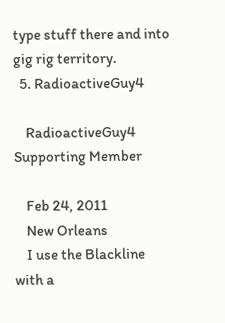type stuff there and into gig rig territory.
  5. RadioactiveGuy4

    RadioactiveGuy4 Supporting Member

    Feb 24, 2011
    New Orleans
    I use the Blackline with a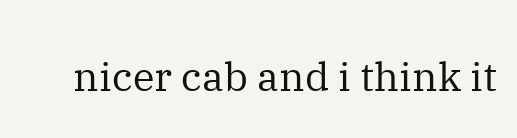nicer cab and i think it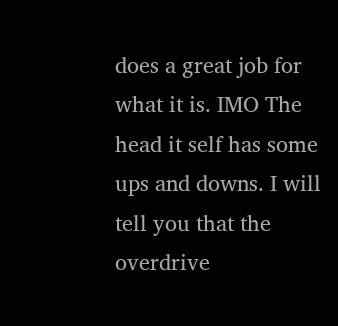does a great job for what it is. IMO The head it self has some ups and downs. I will tell you that the overdrive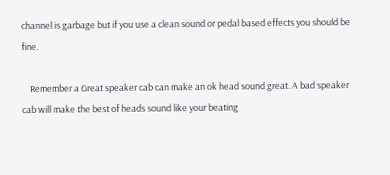channel is garbage but if you use a clean sound or pedal based effects you should be fine.

    Remember a Great speaker cab can make an ok head sound great. A bad speaker cab will make the best of heads sound like your beating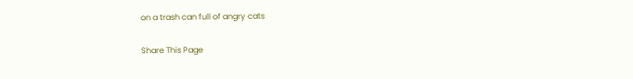on a trash can full of angry cats

Share This Page